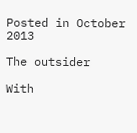Posted in October 2013

The outsider

With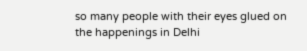so many people with their eyes glued on the happenings in Delhi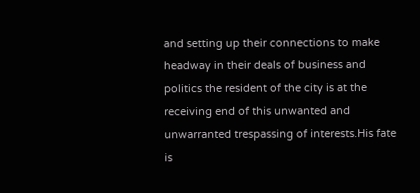and setting up their connections to make headway in their deals of business and politics the resident of the city is at the receiving end of this unwanted and unwarranted trespassing of interests.His fate is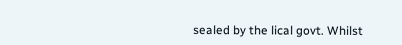sealed by the lical govt. Whilst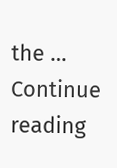the … Continue reading